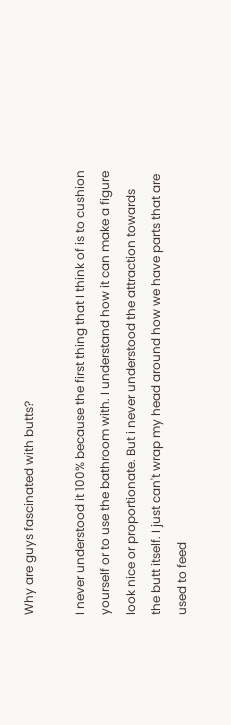Why are guys fascinated with butts?

I never understood it 100% because the first thing that I think of is to cushion yourself or to use the bathroom with. I understand how it can make a figure look nice or proportionate. But i never understood the attraction towards the butt itself. I just can't wrap my head around how we have parts that are used to feed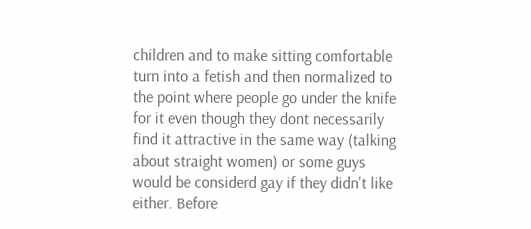children and to make sitting comfortable turn into a fetish and then normalized to the point where people go under the knife for it even though they dont necessarily find it attractive in the same way (talking about straight women) or some guys would be considerd gay if they didn't like either. Before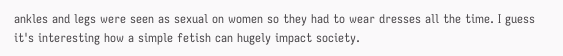ankles and legs were seen as sexual on women so they had to wear dresses all the time. I guess it's interesting how a simple fetish can hugely impact society.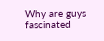Why are guys fascinated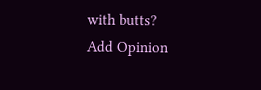with butts?
Add Opinion